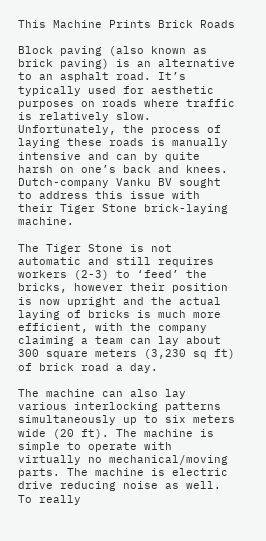This Machine Prints Brick Roads

Block paving (also known as brick paving) is an alternative to an asphalt road. It’s typically used for aesthetic purposes on roads where traffic is relatively slow. Unfortunately, the process of laying these roads is manually intensive and can by quite harsh on one’s back and knees. Dutch-company Vanku BV sought to address this issue with their Tiger Stone brick-laying machine.

The Tiger Stone is not automatic and still requires workers (2-3) to ‘feed’ the bricks, however their position is now upright and the actual laying of bricks is much more efficient, with the company claiming a team can lay about 300 square meters (3,230 sq ft) of brick road a day.

The machine can also lay various interlocking patterns simultaneously up to six meters wide (20 ft). The machine is simple to operate with virtually no mechanical/moving parts. The machine is electric drive reducing noise as well. To really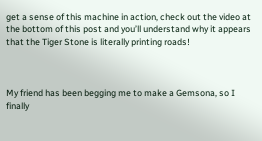get a sense of this machine in action, check out the video at the bottom of this post and you’ll understand why it appears that the Tiger Stone is literally printing roads!



My friend has been begging me to make a Gemsona, so I finally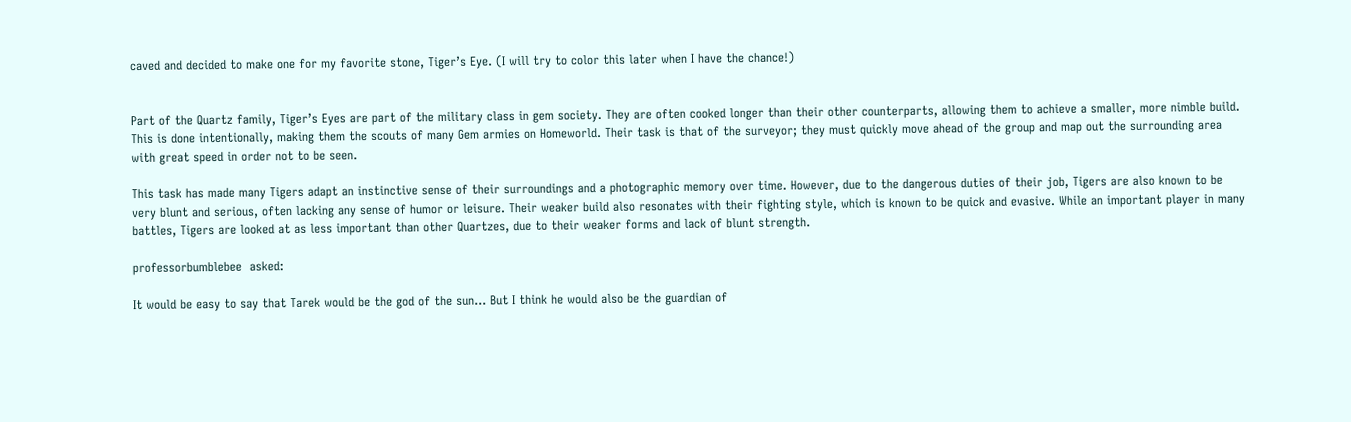caved and decided to make one for my favorite stone, Tiger’s Eye. (I will try to color this later when I have the chance!)


Part of the Quartz family, Tiger’s Eyes are part of the military class in gem society. They are often cooked longer than their other counterparts, allowing them to achieve a smaller, more nimble build. This is done intentionally, making them the scouts of many Gem armies on Homeworld. Their task is that of the surveyor; they must quickly move ahead of the group and map out the surrounding area with great speed in order not to be seen.

This task has made many Tigers adapt an instinctive sense of their surroundings and a photographic memory over time. However, due to the dangerous duties of their job, Tigers are also known to be very blunt and serious, often lacking any sense of humor or leisure. Their weaker build also resonates with their fighting style, which is known to be quick and evasive. While an important player in many battles, Tigers are looked at as less important than other Quartzes, due to their weaker forms and lack of blunt strength.

professorbumblebee  asked:

It would be easy to say that Tarek would be the god of the sun... But I think he would also be the guardian of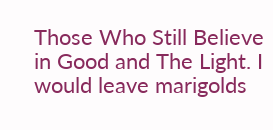Those Who Still Believe in Good and The Light. I would leave marigolds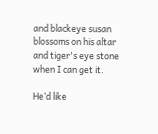and blackeye susan blossoms on his altar and tiger's eye stone when I can get it.

He’d like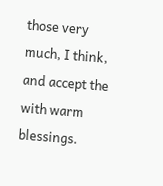those very much, I think, and accept the with warm blessings.